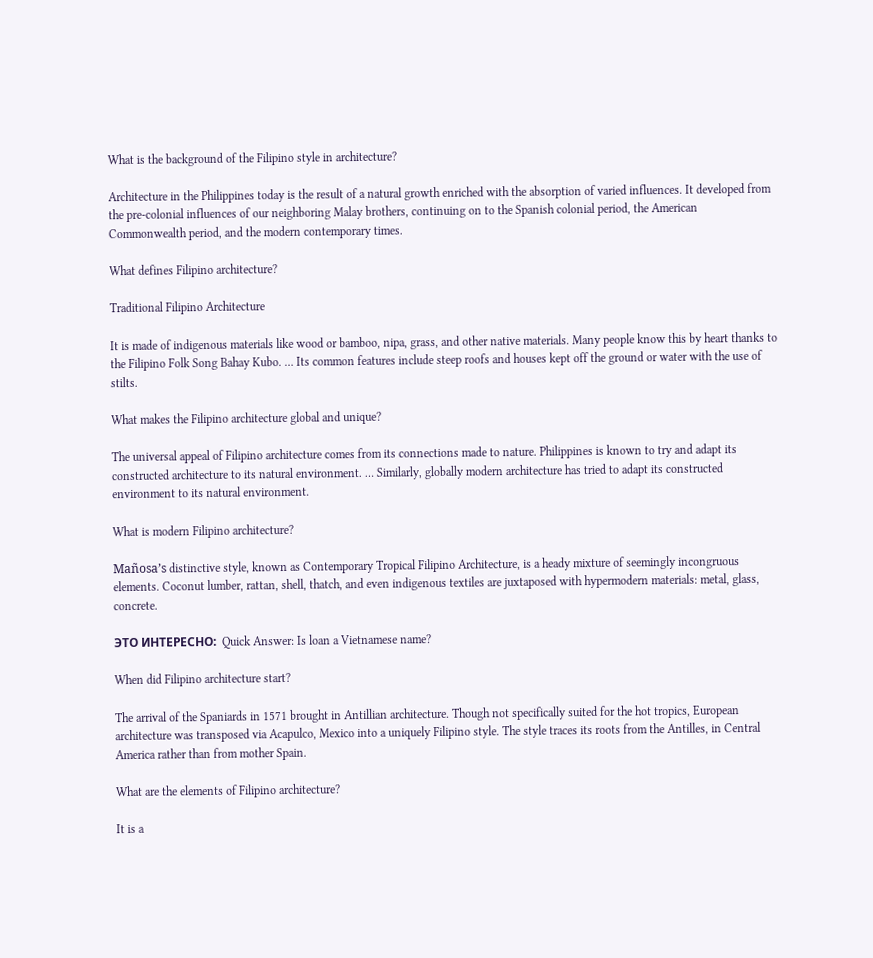What is the background of the Filipino style in architecture?

Architecture in the Philippines today is the result of a natural growth enriched with the absorption of varied influences. It developed from the pre-colonial influences of our neighboring Malay brothers, continuing on to the Spanish colonial period, the American Commonwealth period, and the modern contemporary times.

What defines Filipino architecture?

Traditional Filipino Architecture

It is made of indigenous materials like wood or bamboo, nipa, grass, and other native materials. Many people know this by heart thanks to the Filipino Folk Song Bahay Kubo. … Its common features include steep roofs and houses kept off the ground or water with the use of stilts.

What makes the Filipino architecture global and unique?

The universal appeal of Filipino architecture comes from its connections made to nature. Philippines is known to try and adapt its constructed architecture to its natural environment. … Similarly, globally modern architecture has tried to adapt its constructed environment to its natural environment.

What is modern Filipino architecture?

Mañosa’s distinctive style, known as Contemporary Tropical Filipino Architecture, is a heady mixture of seemingly incongruous elements. Coconut lumber, rattan, shell, thatch, and even indigenous textiles are juxtaposed with hypermodern materials: metal, glass, concrete.

ЭТО ИНТЕРЕСНО:  Quick Answer: Is loan a Vietnamese name?

When did Filipino architecture start?

The arrival of the Spaniards in 1571 brought in Antillian architecture. Though not specifically suited for the hot tropics, European architecture was transposed via Acapulco, Mexico into a uniquely Filipino style. The style traces its roots from the Antilles, in Central America rather than from mother Spain.

What are the elements of Filipino architecture?

It is a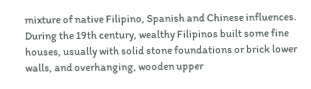mixture of native Filipino, Spanish and Chinese influences. During the 19th century, wealthy Filipinos built some fine houses, usually with solid stone foundations or brick lower walls, and overhanging, wooden upper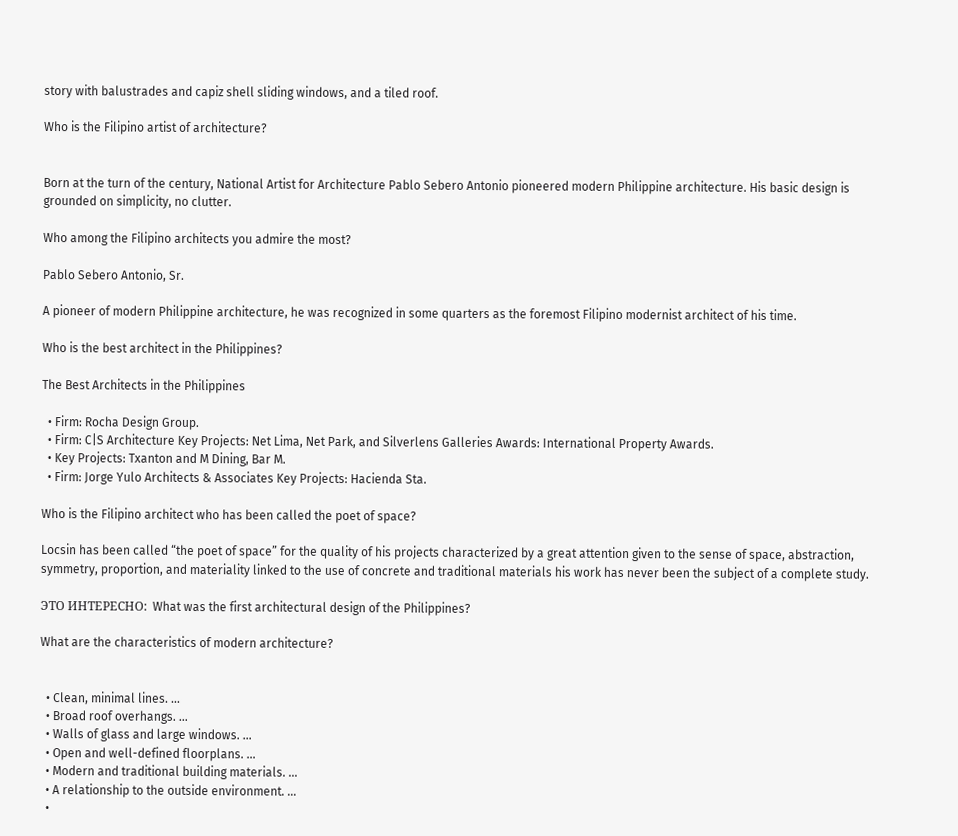story with balustrades and capiz shell sliding windows, and a tiled roof.

Who is the Filipino artist of architecture?


Born at the turn of the century, National Artist for Architecture Pablo Sebero Antonio pioneered modern Philippine architecture. His basic design is grounded on simplicity, no clutter.

Who among the Filipino architects you admire the most?

Pablo Sebero Antonio, Sr.

A pioneer of modern Philippine architecture, he was recognized in some quarters as the foremost Filipino modernist architect of his time.

Who is the best architect in the Philippines?

The Best Architects in the Philippines

  • Firm: Rocha Design Group.
  • Firm: C|S Architecture Key Projects: Net Lima, Net Park, and Silverlens Galleries Awards: International Property Awards.
  • Key Projects: Txanton and M Dining, Bar M.
  • Firm: Jorge Yulo Architects & Associates Key Projects: Hacienda Sta.

Who is the Filipino architect who has been called the poet of space?

Locsin has been called “the poet of space” for the quality of his projects characterized by a great attention given to the sense of space, abstraction, symmetry, proportion, and materiality linked to the use of concrete and traditional materials his work has never been the subject of a complete study.

ЭТО ИНТЕРЕСНО:  What was the first architectural design of the Philippines?

What are the characteristics of modern architecture?


  • Clean, minimal lines. …
  • Broad roof overhangs. …
  • Walls of glass and large windows. …
  • Open and well-defined floorplans. …
  • Modern and traditional building materials. …
  • A relationship to the outside environment. …
  •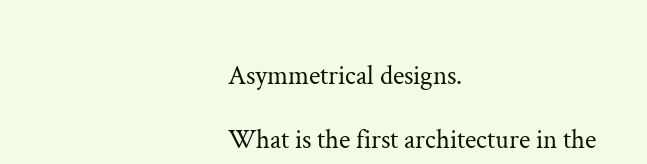Asymmetrical designs.

What is the first architecture in the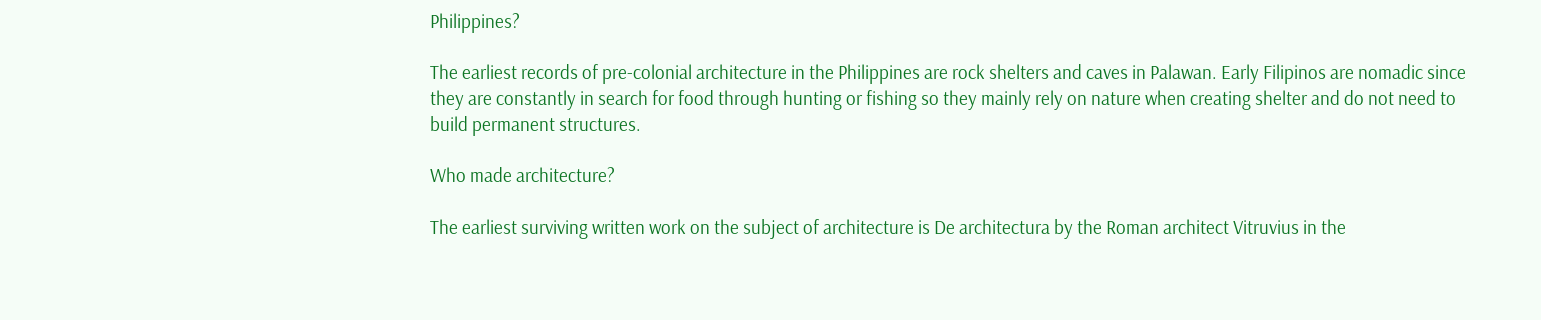Philippines?

The earliest records of pre-colonial architecture in the Philippines are rock shelters and caves in Palawan. Early Filipinos are nomadic since they are constantly in search for food through hunting or fishing so they mainly rely on nature when creating shelter and do not need to build permanent structures.

Who made architecture?

The earliest surviving written work on the subject of architecture is De architectura by the Roman architect Vitruvius in the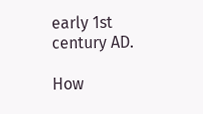early 1st century AD.

How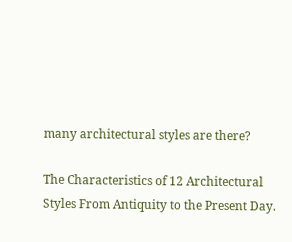many architectural styles are there?

The Characteristics of 12 Architectural Styles From Antiquity to the Present Day.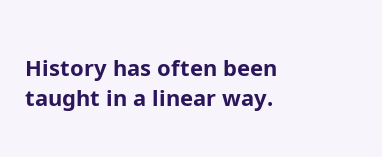History has often been taught in a linear way.